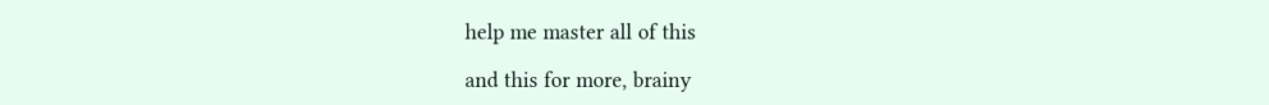help me master all of this

and this for more, brainy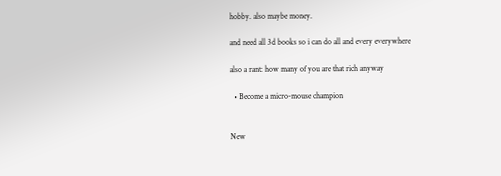hobby. also maybe money.

and need all 3d books so i can do all and every everywhere

also a rant: how many of you are that rich anyway

  • Become a micro-mouse champion


New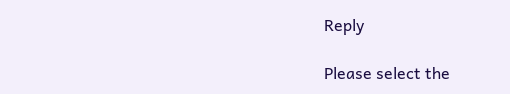Reply

Please select the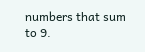numbers that sum to 9.